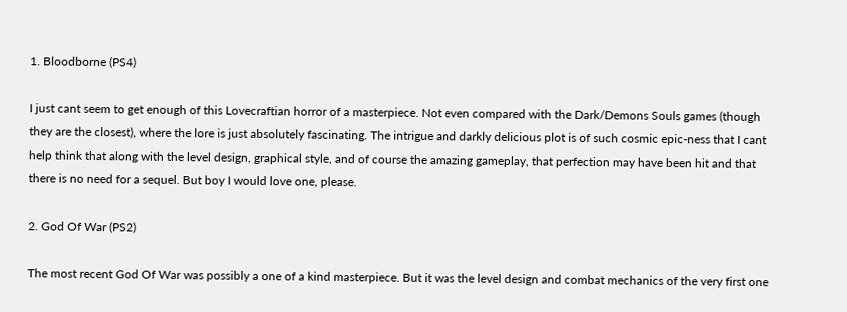1. Bloodborne (PS4)

I just cant seem to get enough of this Lovecraftian horror of a masterpiece. Not even compared with the Dark/Demons Souls games (though they are the closest), where the lore is just absolutely fascinating. The intrigue and darkly delicious plot is of such cosmic epic-ness that I cant help think that along with the level design, graphical style, and of course the amazing gameplay, that perfection may have been hit and that there is no need for a sequel. But boy I would love one, please.

2. God Of War (PS2)

The most recent God Of War was possibly a one of a kind masterpiece. But it was the level design and combat mechanics of the very first one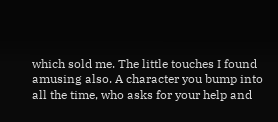which sold me. The little touches I found amusing also. A character you bump into all the time, who asks for your help and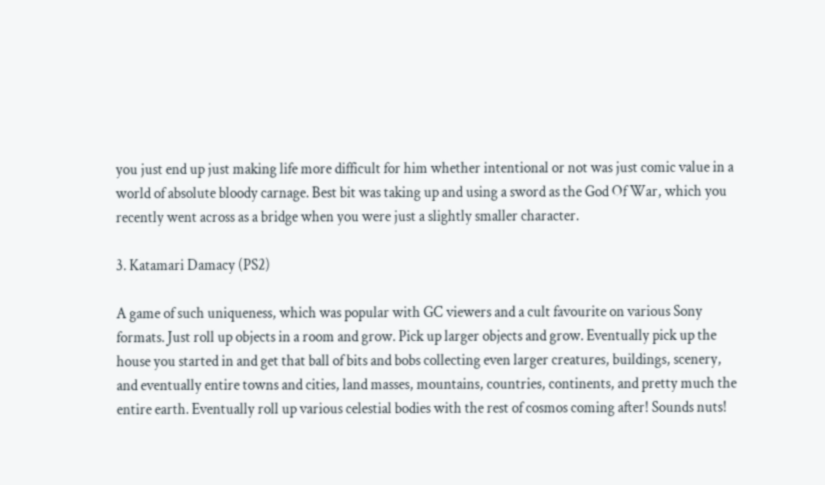you just end up just making life more difficult for him whether intentional or not was just comic value in a world of absolute bloody carnage. Best bit was taking up and using a sword as the God Of War, which you recently went across as a bridge when you were just a slightly smaller character.

3. Katamari Damacy (PS2)

A game of such uniqueness, which was popular with GC viewers and a cult favourite on various Sony formats. Just roll up objects in a room and grow. Pick up larger objects and grow. Eventually pick up the house you started in and get that ball of bits and bobs collecting even larger creatures, buildings, scenery, and eventually entire towns and cities, land masses, mountains, countries, continents, and pretty much the entire earth. Eventually roll up various celestial bodies with the rest of cosmos coming after! Sounds nuts!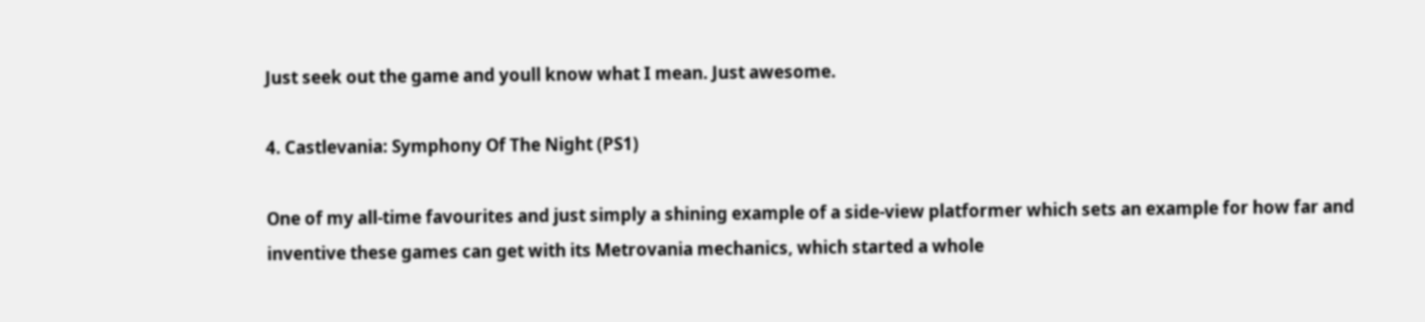Just seek out the game and youll know what I mean. Just awesome.

4. Castlevania: Symphony Of The Night (PS1)

One of my all-time favourites and just simply a shining example of a side-view platformer which sets an example for how far and inventive these games can get with its Metrovania mechanics, which started a whole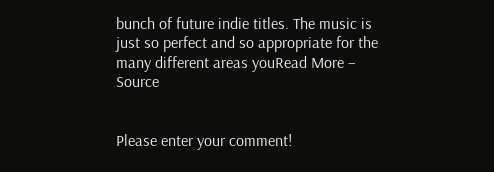bunch of future indie titles. The music is just so perfect and so appropriate for the many different areas youRead More – Source


Please enter your comment!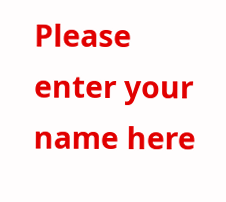Please enter your name here